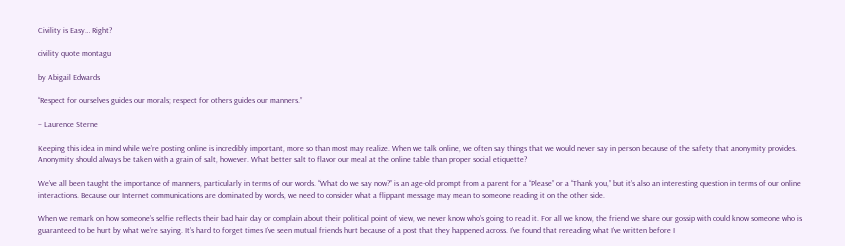Civility is Easy… Right?

civility quote montagu

by Abigail Edwards

“Respect for ourselves guides our morals; respect for others guides our manners.”

– Laurence Sterne

Keeping this idea in mind while we’re posting online is incredibly important, more so than most may realize. When we talk online, we often say things that we would never say in person because of the safety that anonymity provides. Anonymity should always be taken with a grain of salt, however. What better salt to flavor our meal at the online table than proper social etiquette?

We’ve all been taught the importance of manners, particularly in terms of our words. “What do we say now?” is an age-old prompt from a parent for a “Please” or a “Thank you,” but it’s also an interesting question in terms of our online interactions. Because our Internet communications are dominated by words, we need to consider what a flippant message may mean to someone reading it on the other side.

When we remark on how someone’s selfie reflects their bad hair day or complain about their political point of view, we never know who’s going to read it. For all we know, the friend we share our gossip with could know someone who is guaranteed to be hurt by what we’re saying. It’s hard to forget times I’ve seen mutual friends hurt because of a post that they happened across. I’ve found that rereading what I’ve written before I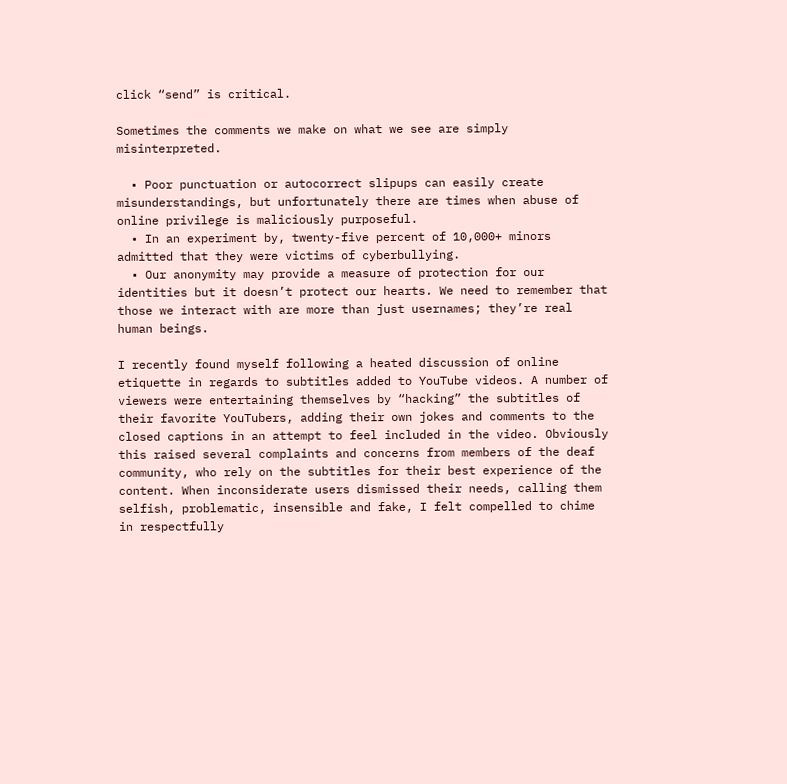click “send” is critical.

Sometimes the comments we make on what we see are simply misinterpreted.

  • Poor punctuation or autocorrect slipups can easily create misunderstandings, but unfortunately there are times when abuse of online privilege is maliciously purposeful.
  • In an experiment by, twenty-five percent of 10,000+ minors admitted that they were victims of cyberbullying.
  • Our anonymity may provide a measure of protection for our identities but it doesn’t protect our hearts. We need to remember that those we interact with are more than just usernames; they’re real human beings.

I recently found myself following a heated discussion of online etiquette in regards to subtitles added to YouTube videos. A number of viewers were entertaining themselves by “hacking” the subtitles of their favorite YouTubers, adding their own jokes and comments to the closed captions in an attempt to feel included in the video. Obviously this raised several complaints and concerns from members of the deaf community, who rely on the subtitles for their best experience of the content. When inconsiderate users dismissed their needs, calling them selfish, problematic, insensible and fake, I felt compelled to chime in respectfully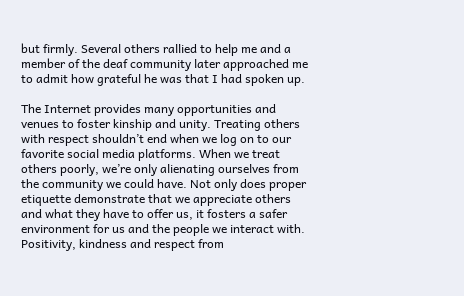but firmly. Several others rallied to help me and a member of the deaf community later approached me to admit how grateful he was that I had spoken up.

The Internet provides many opportunities and venues to foster kinship and unity. Treating others with respect shouldn’t end when we log on to our favorite social media platforms. When we treat others poorly, we’re only alienating ourselves from the community we could have. Not only does proper etiquette demonstrate that we appreciate others and what they have to offer us, it fosters a safer environment for us and the people we interact with. Positivity, kindness and respect from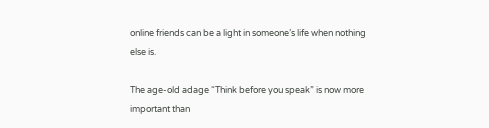online friends can be a light in someone’s life when nothing else is.

The age-old adage “Think before you speak” is now more important than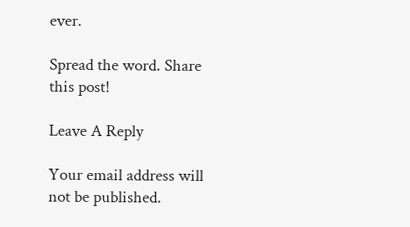ever.

Spread the word. Share this post!

Leave A Reply

Your email address will not be published.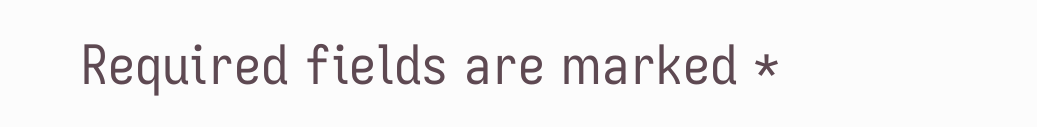Required fields are marked *